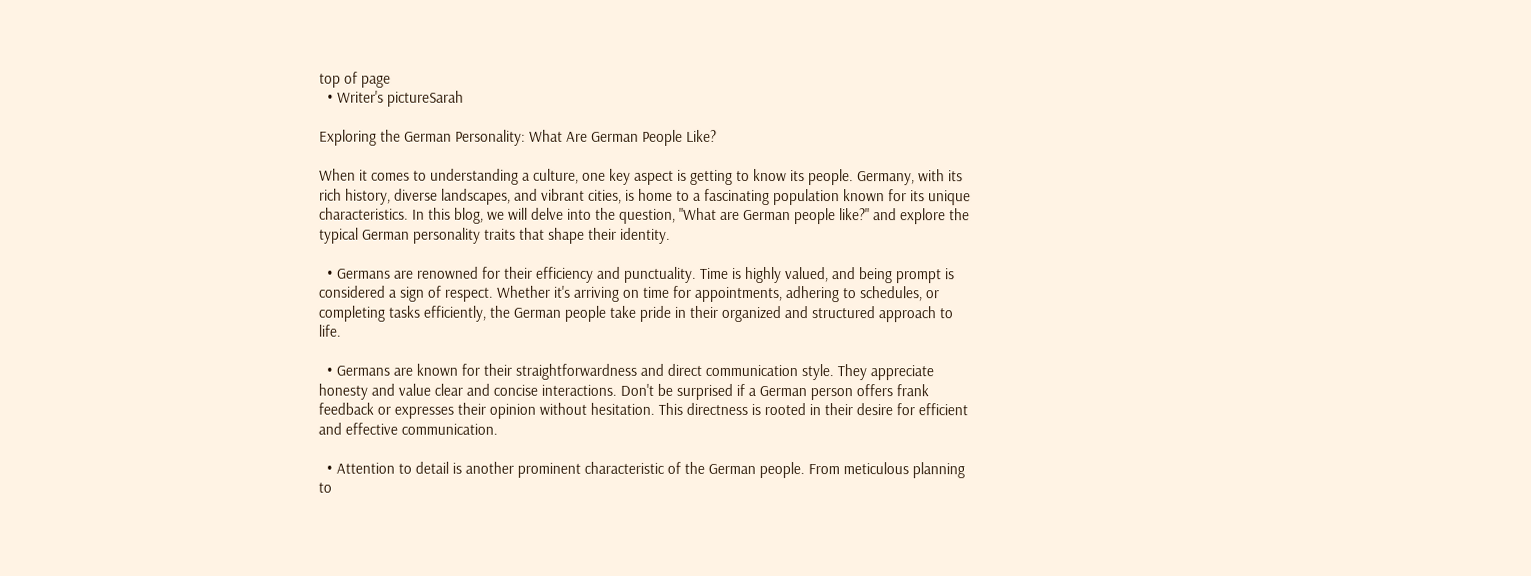top of page
  • Writer's pictureSarah

Exploring the German Personality: What Are German People Like?

When it comes to understanding a culture, one key aspect is getting to know its people. Germany, with its rich history, diverse landscapes, and vibrant cities, is home to a fascinating population known for its unique characteristics. In this blog, we will delve into the question, "What are German people like?" and explore the typical German personality traits that shape their identity.

  • Germans are renowned for their efficiency and punctuality. Time is highly valued, and being prompt is considered a sign of respect. Whether it's arriving on time for appointments, adhering to schedules, or completing tasks efficiently, the German people take pride in their organized and structured approach to life.

  • Germans are known for their straightforwardness and direct communication style. They appreciate honesty and value clear and concise interactions. Don't be surprised if a German person offers frank feedback or expresses their opinion without hesitation. This directness is rooted in their desire for efficient and effective communication.

  • Attention to detail is another prominent characteristic of the German people. From meticulous planning to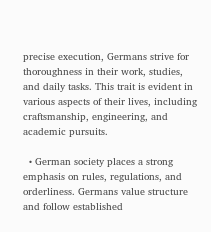precise execution, Germans strive for thoroughness in their work, studies, and daily tasks. This trait is evident in various aspects of their lives, including craftsmanship, engineering, and academic pursuits.

  • German society places a strong emphasis on rules, regulations, and orderliness. Germans value structure and follow established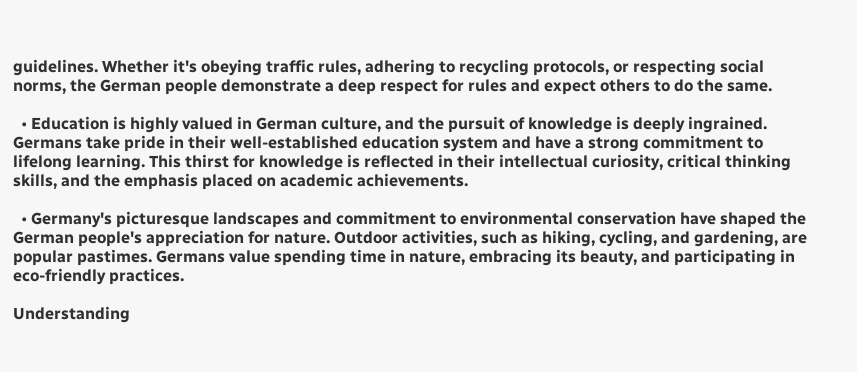guidelines. Whether it's obeying traffic rules, adhering to recycling protocols, or respecting social norms, the German people demonstrate a deep respect for rules and expect others to do the same.

  • Education is highly valued in German culture, and the pursuit of knowledge is deeply ingrained. Germans take pride in their well-established education system and have a strong commitment to lifelong learning. This thirst for knowledge is reflected in their intellectual curiosity, critical thinking skills, and the emphasis placed on academic achievements.

  • Germany's picturesque landscapes and commitment to environmental conservation have shaped the German people's appreciation for nature. Outdoor activities, such as hiking, cycling, and gardening, are popular pastimes. Germans value spending time in nature, embracing its beauty, and participating in eco-friendly practices.

Understanding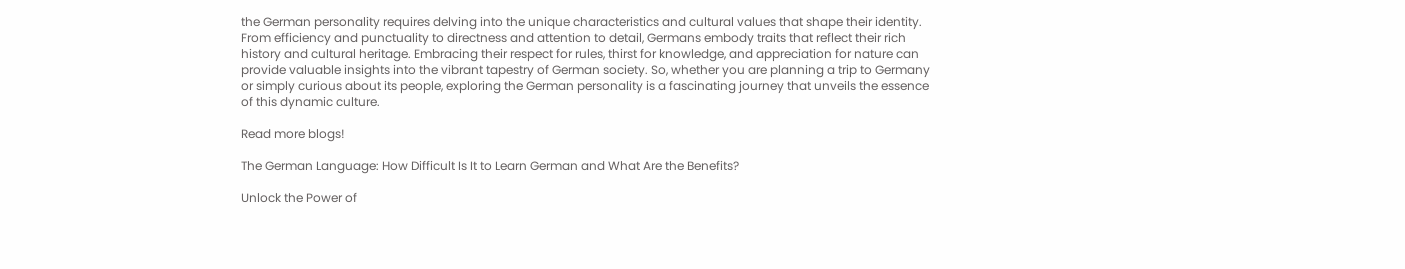the German personality requires delving into the unique characteristics and cultural values that shape their identity. From efficiency and punctuality to directness and attention to detail, Germans embody traits that reflect their rich history and cultural heritage. Embracing their respect for rules, thirst for knowledge, and appreciation for nature can provide valuable insights into the vibrant tapestry of German society. So, whether you are planning a trip to Germany or simply curious about its people, exploring the German personality is a fascinating journey that unveils the essence of this dynamic culture.

Read more blogs!

The German Language: How Difficult Is It to Learn German and What Are the Benefits?

Unlock the Power of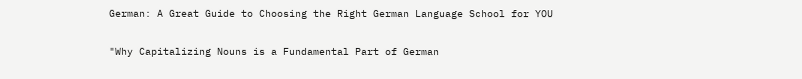German: A Great Guide to Choosing the Right German Language School for YOU

"Why Capitalizing Nouns is a Fundamental Part of German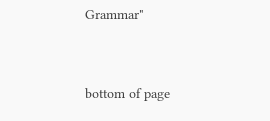Grammar"


bottom of page